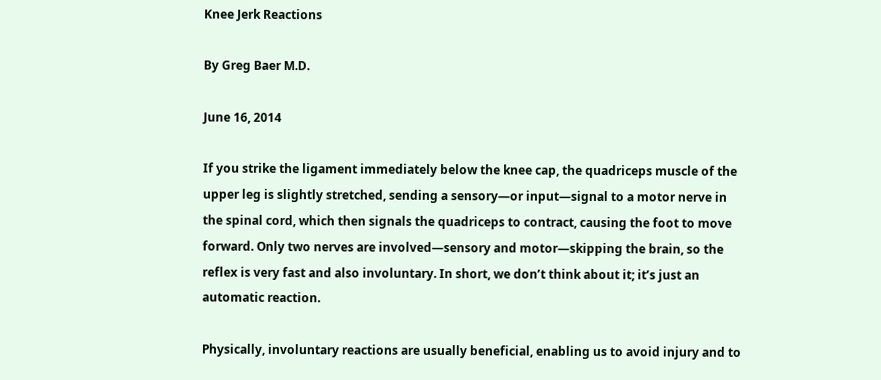Knee Jerk Reactions

By Greg Baer M.D.

June 16, 2014

If you strike the ligament immediately below the knee cap, the quadriceps muscle of the upper leg is slightly stretched, sending a sensory—or input—signal to a motor nerve in the spinal cord, which then signals the quadriceps to contract, causing the foot to move forward. Only two nerves are involved—sensory and motor—skipping the brain, so the reflex is very fast and also involuntary. In short, we don’t think about it; it’s just an automatic reaction.

Physically, involuntary reactions are usually beneficial, enabling us to avoid injury and to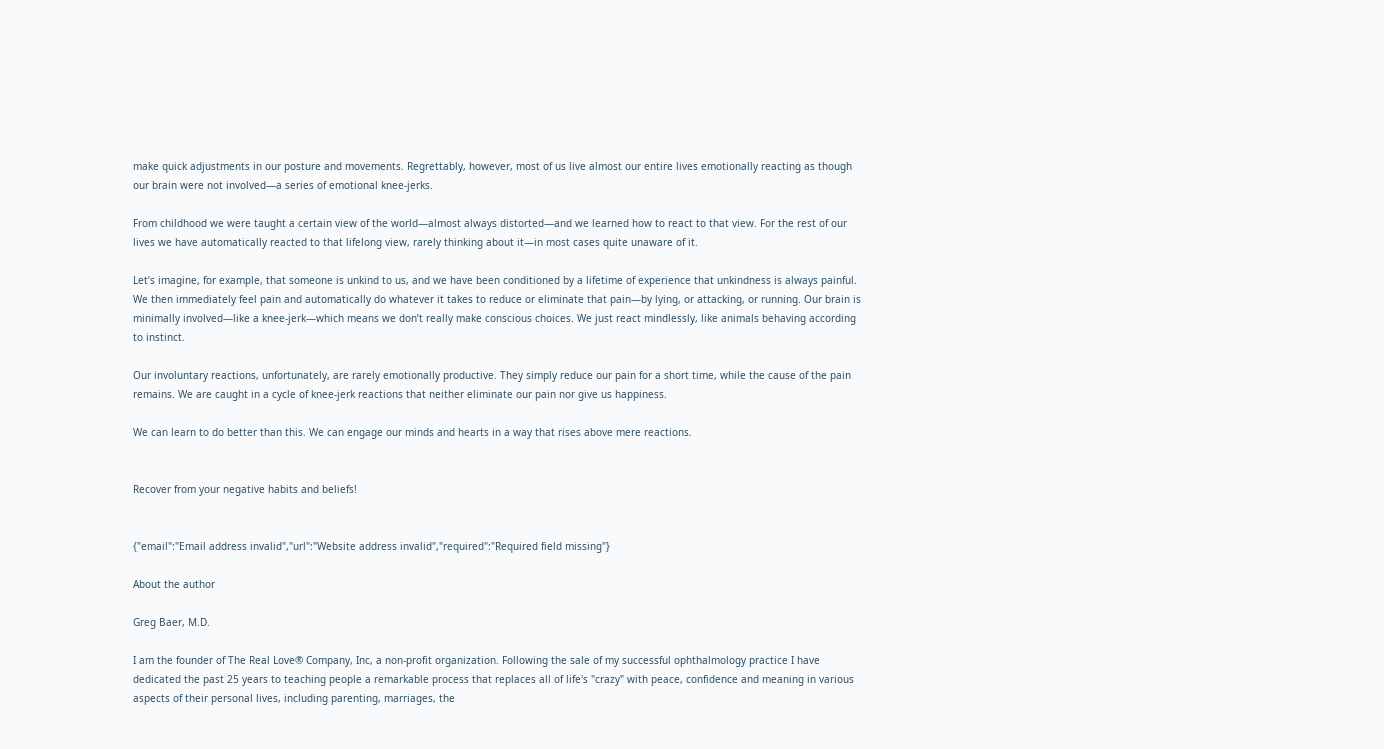make quick adjustments in our posture and movements. Regrettably, however, most of us live almost our entire lives emotionally reacting as though our brain were not involved—a series of emotional knee-jerks.

From childhood we were taught a certain view of the world—almost always distorted—and we learned how to react to that view. For the rest of our lives we have automatically reacted to that lifelong view, rarely thinking about it—in most cases quite unaware of it.

Let’s imagine, for example, that someone is unkind to us, and we have been conditioned by a lifetime of experience that unkindness is always painful. We then immediately feel pain and automatically do whatever it takes to reduce or eliminate that pain—by lying, or attacking, or running. Our brain is minimally involved—like a knee-jerk—which means we don’t really make conscious choices. We just react mindlessly, like animals behaving according to instinct.

Our involuntary reactions, unfortunately, are rarely emotionally productive. They simply reduce our pain for a short time, while the cause of the pain remains. We are caught in a cycle of knee-jerk reactions that neither eliminate our pain nor give us happiness.

We can learn to do better than this. We can engage our minds and hearts in a way that rises above mere reactions.


Recover from your negative habits and beliefs!


{"email":"Email address invalid","url":"Website address invalid","required":"Required field missing"}

About the author

Greg Baer, M.D.

I am the founder of The Real Love® Company, Inc, a non-profit organization. Following the sale of my successful ophthalmology practice I have dedicated the past 25 years to teaching people a remarkable process that replaces all of life's "crazy" with peace, confidence and meaning in various aspects of their personal lives, including parenting, marriages, the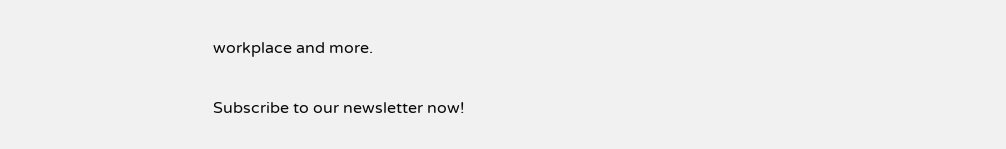workplace and more.

Subscribe to our newsletter now!